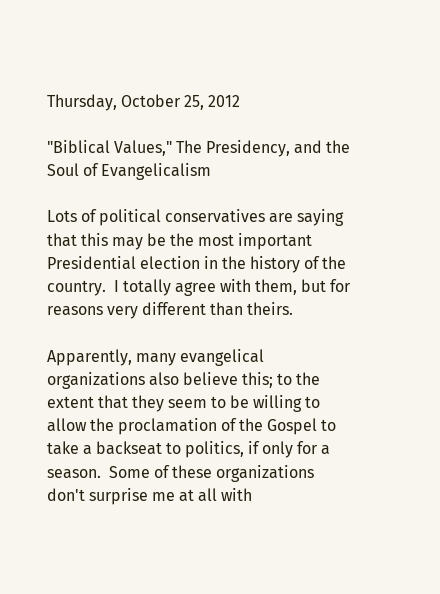Thursday, October 25, 2012

"Biblical Values," The Presidency, and the Soul of Evangelicalism

Lots of political conservatives are saying that this may be the most important Presidential election in the history of the country.  I totally agree with them, but for reasons very different than theirs.

Apparently, many evangelical organizations also believe this; to the extent that they seem to be willing to allow the proclamation of the Gospel to take a backseat to politics, if only for a season.  Some of these organizations don't surprise me at all with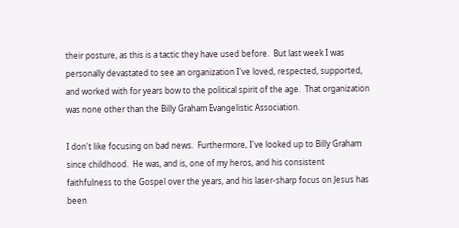their posture, as this is a tactic they have used before.  But last week I was personally devastated to see an organization I've loved, respected, supported, and worked with for years bow to the political spirit of the age.  That organization was none other than the Billy Graham Evangelistic Association.

I don't like focusing on bad news.  Furthermore, I've looked up to Billy Graham since childhood.  He was, and is, one of my heros, and his consistent faithfulness to the Gospel over the years, and his laser-sharp focus on Jesus has been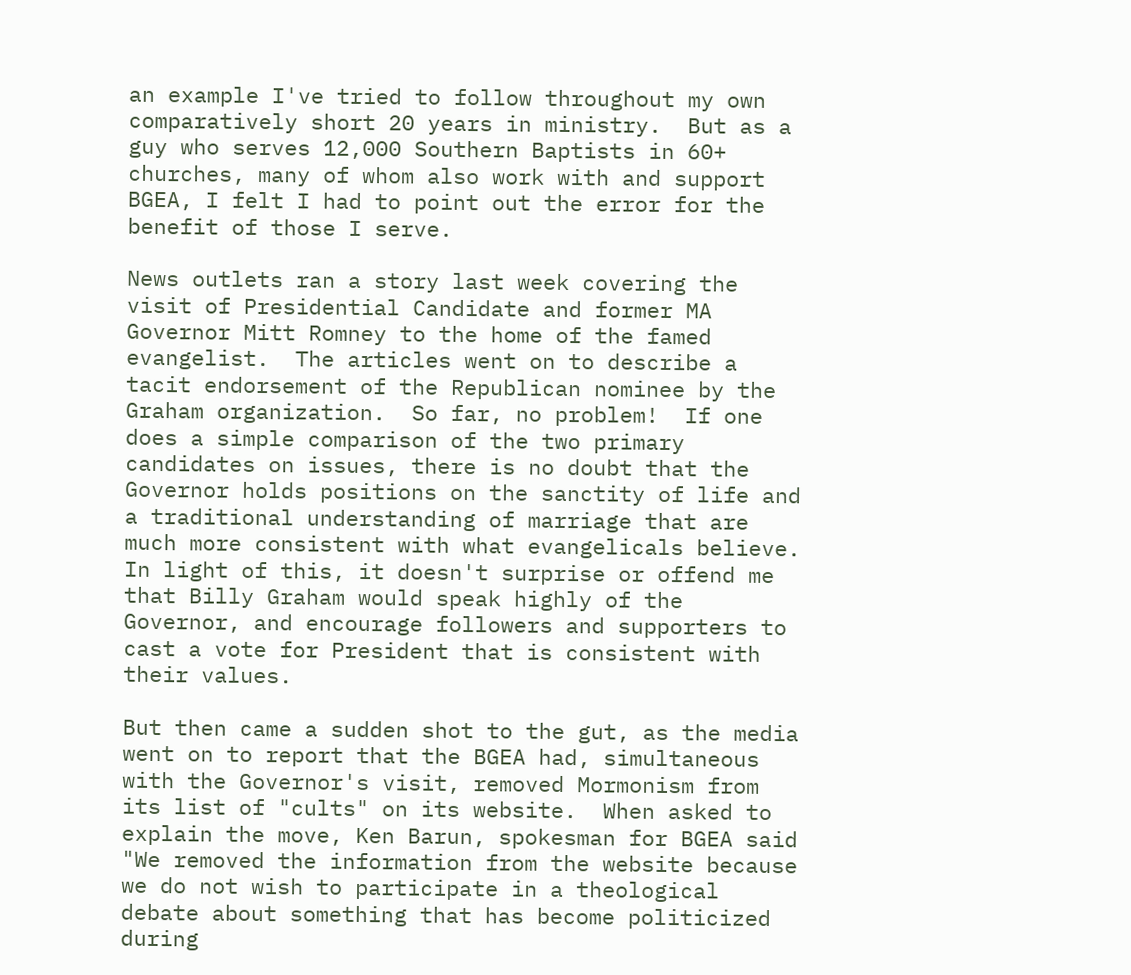an example I've tried to follow throughout my own comparatively short 20 years in ministry.  But as a guy who serves 12,000 Southern Baptists in 60+ churches, many of whom also work with and support BGEA, I felt I had to point out the error for the benefit of those I serve.

News outlets ran a story last week covering the visit of Presidential Candidate and former MA Governor Mitt Romney to the home of the famed evangelist.  The articles went on to describe a tacit endorsement of the Republican nominee by the Graham organization.  So far, no problem!  If one does a simple comparison of the two primary candidates on issues, there is no doubt that the Governor holds positions on the sanctity of life and a traditional understanding of marriage that are much more consistent with what evangelicals believe.  In light of this, it doesn't surprise or offend me that Billy Graham would speak highly of the Governor, and encourage followers and supporters to cast a vote for President that is consistent with their values.

But then came a sudden shot to the gut, as the media went on to report that the BGEA had, simultaneous with the Governor's visit, removed Mormonism from its list of "cults" on its website.  When asked to explain the move, Ken Barun, spokesman for BGEA said "We removed the information from the website because we do not wish to participate in a theological debate about something that has become politicized during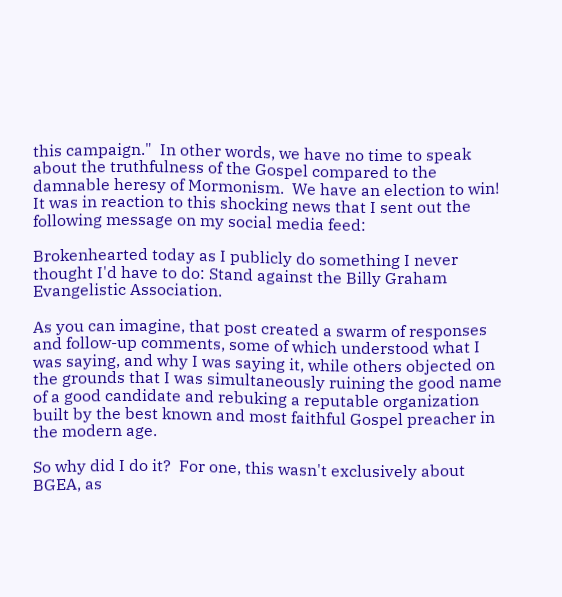this campaign."  In other words, we have no time to speak about the truthfulness of the Gospel compared to the damnable heresy of Mormonism.  We have an election to win!  It was in reaction to this shocking news that I sent out the following message on my social media feed:

Brokenhearted today as I publicly do something I never thought I'd have to do: Stand against the Billy Graham Evangelistic Association.

As you can imagine, that post created a swarm of responses and follow-up comments, some of which understood what I was saying, and why I was saying it, while others objected on the grounds that I was simultaneously ruining the good name of a good candidate and rebuking a reputable organization built by the best known and most faithful Gospel preacher in the modern age.

So why did I do it?  For one, this wasn't exclusively about BGEA, as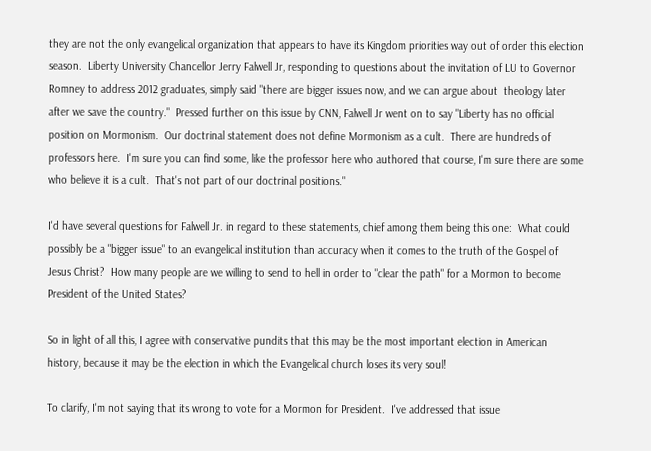they are not the only evangelical organization that appears to have its Kingdom priorities way out of order this election season.  Liberty University Chancellor Jerry Falwell Jr, responding to questions about the invitation of LU to Governor Romney to address 2012 graduates, simply said "there are bigger issues now, and we can argue about  theology later after we save the country."  Pressed further on this issue by CNN, Falwell Jr went on to say "Liberty has no official position on Mormonism.  Our doctrinal statement does not define Mormonism as a cult.  There are hundreds of professors here.  I'm sure you can find some, like the professor here who authored that course, I'm sure there are some who believe it is a cult.  That's not part of our doctrinal positions."

I'd have several questions for Falwell Jr. in regard to these statements, chief among them being this one:  What could possibly be a "bigger issue" to an evangelical institution than accuracy when it comes to the truth of the Gospel of Jesus Christ?  How many people are we willing to send to hell in order to "clear the path" for a Mormon to become President of the United States?

So in light of all this, I agree with conservative pundits that this may be the most important election in American history, because it may be the election in which the Evangelical church loses its very soul!

To clarify, I'm not saying that its wrong to vote for a Mormon for President.  I've addressed that issue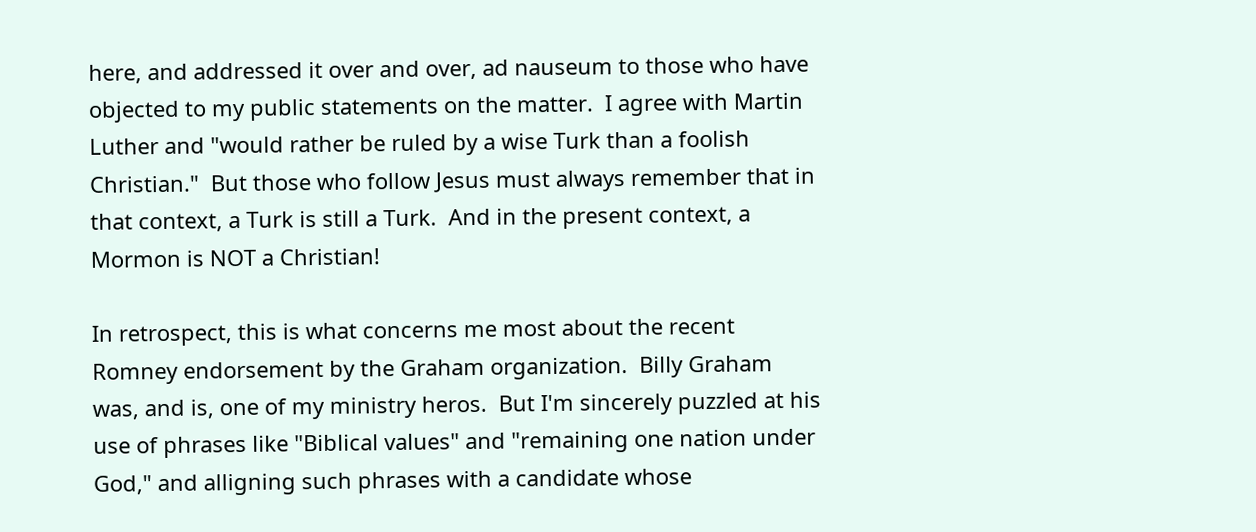here, and addressed it over and over, ad nauseum to those who have objected to my public statements on the matter.  I agree with Martin Luther and "would rather be ruled by a wise Turk than a foolish Christian."  But those who follow Jesus must always remember that in that context, a Turk is still a Turk.  And in the present context, a Mormon is NOT a Christian!

In retrospect, this is what concerns me most about the recent Romney endorsement by the Graham organization.  Billy Graham was, and is, one of my ministry heros.  But I'm sincerely puzzled at his use of phrases like "Biblical values" and "remaining one nation under God," and alligning such phrases with a candidate whose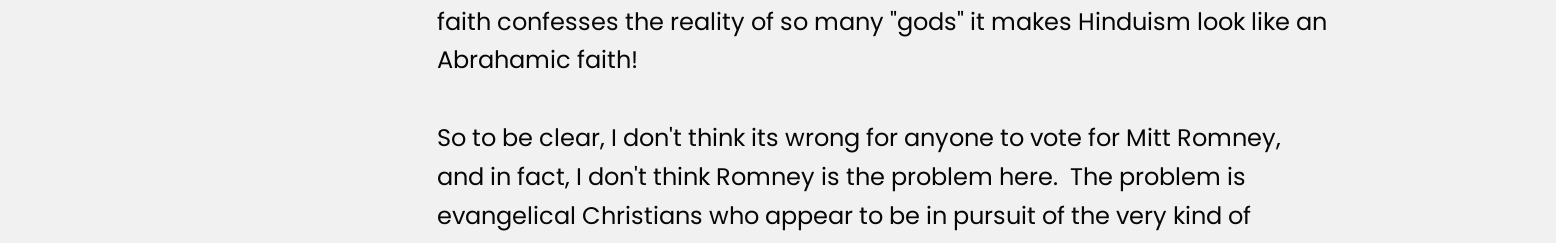faith confesses the reality of so many "gods" it makes Hinduism look like an Abrahamic faith!

So to be clear, I don't think its wrong for anyone to vote for Mitt Romney, and in fact, I don't think Romney is the problem here.  The problem is evangelical Christians who appear to be in pursuit of the very kind of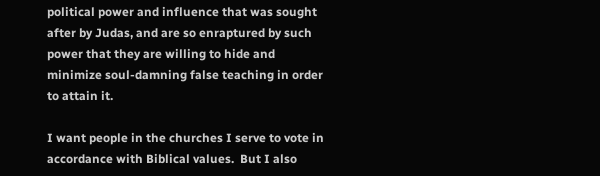political power and influence that was sought after by Judas, and are so enraptured by such power that they are willing to hide and minimize soul-damning false teaching in order to attain it.

I want people in the churches I serve to vote in accordance with Biblical values.  But I also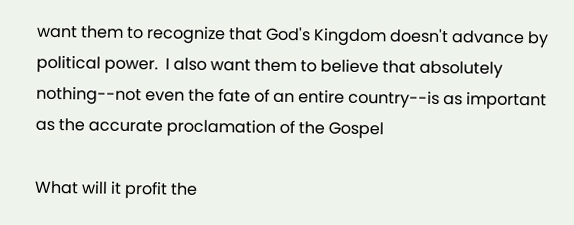want them to recognize that God's Kingdom doesn't advance by political power.  I also want them to believe that absolutely nothing--not even the fate of an entire country--is as important as the accurate proclamation of the Gospel

What will it profit the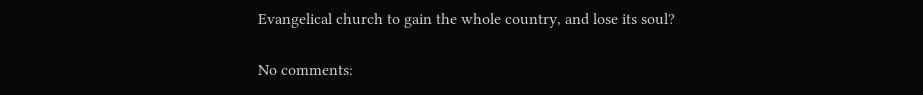Evangelical church to gain the whole country, and lose its soul?

No comments: